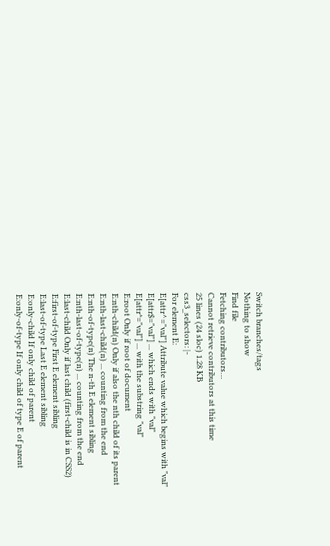Switch branches/tags
Nothing to show
Find file
Fetching contributors…
Cannot retrieve contributors at this time
25 lines (24 sloc) 1.28 KB
css3_selectors: |-
For element E:
E[attr^="val"] Attribute value which begins with "val"
E[attr$="val"] ... which ends with "val"
E[attr*="val"] ... with the substring "val"
E:root Only if root of document
E:nth-child(n) Only if also the nth child of its parent
E:nth-last-child(n) ... counting from the end
E:nth-of-type(n) The n-th E element sibling
E:nth-last-of-type(n) ... counting from the end
E:last-child Only if last child (first-child is in CSS2)
E:first-of-type First E element sibling
E:last-of-type Last E element sibling
E:only-child If only child of parent
E:only-of-type If only child of type E of parent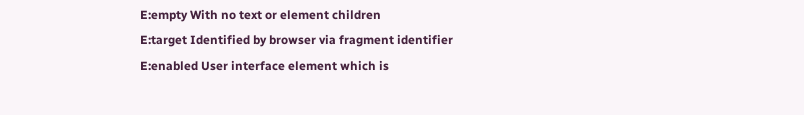E:empty With no text or element children
E:target Identified by browser via fragment identifier
E:enabled User interface element which is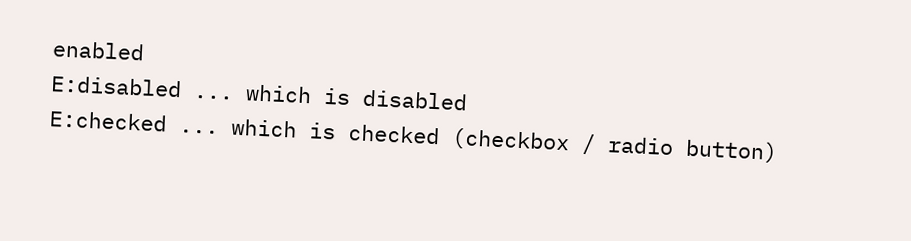enabled
E:disabled ... which is disabled
E:checked ... which is checked (checkbox / radio button)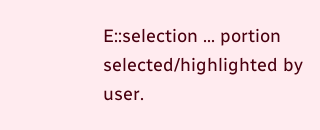E::selection ... portion selected/highlighted by user.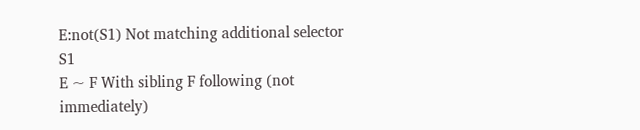E:not(S1) Not matching additional selector S1
E ~ F With sibling F following (not immediately)